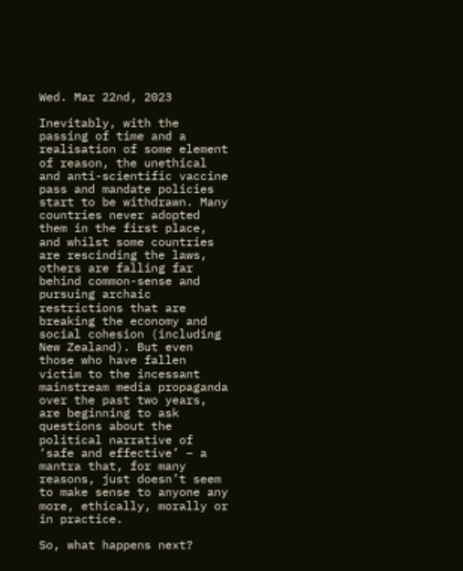Wed. Mar 22nd, 2023

Inevitably, with the passing of time and a realisation of some element of reason, the unethical and anti-scientific vaccine pass and mandate policies start to be withdrawn. Many countries never adopted them in the first place, and whilst some countries are rescinding the laws, others are falling far behind common-sense and pursuing archaic restrictions that are breaking the economy and social cohesion (including New Zealand). But even those who have fallen victim to the incessant mainstream media propaganda over the past two years, are beginning to ask questions about the political narrative of ‘safe and effective’ – a mantra that, for many reasons, just doesn’t seem to make sense to anyone any more, ethically, morally or in practice.

So, what happens next?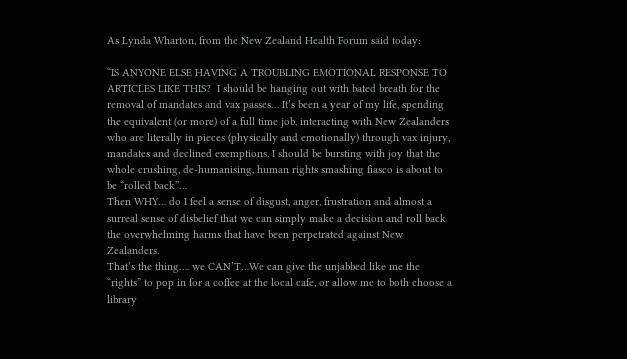As Lynda Wharton, from the New Zealand Health Forum said today:

“IS ANYONE ELSE HAVING A TROUBLING EMOTIONAL RESPONSE TO ARTICLES LIKE THIS?  I should be hanging out with bated breath for the removal of mandates and vax passes… It’s been a year of my life, spending the equivalent (or more) of a full time job, interacting with New Zealanders who are literally in pieces (physically and emotionally) through vax injury, mandates and declined exemptions. I should be bursting with joy that the whole crushing, de-humanising, human rights smashing fiasco is about to be “rolled back”…
Then WHY… do I feel a sense of disgust, anger, frustration and almost a surreal sense of disbelief that we can simply make a decision and roll back the overwhelming harms that have been perpetrated against New Zealanders.
That’s the thing…. we CAN’T…We can give the unjabbed like me the “rights” to pop in for a coffee at the local cafe, or allow me to both choose a library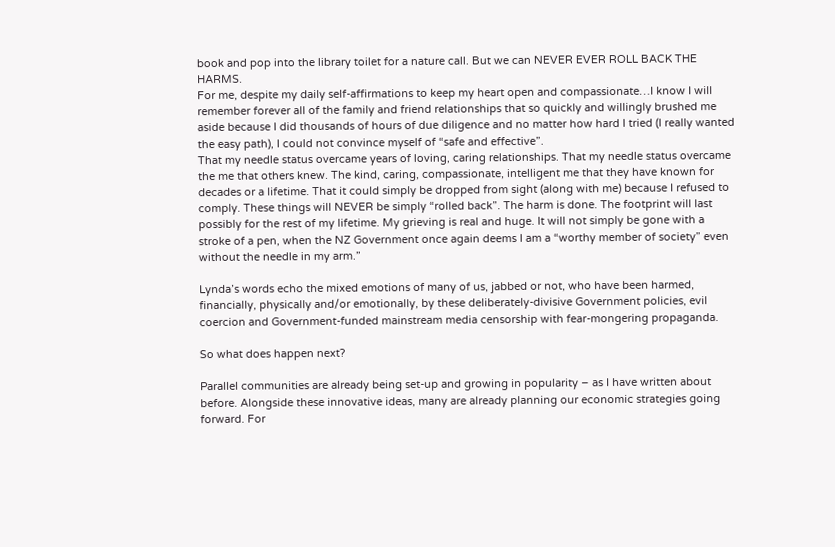book and pop into the library toilet for a nature call. But we can NEVER EVER ROLL BACK THE HARMS.
For me, despite my daily self-affirmations to keep my heart open and compassionate…I know I will remember forever all of the family and friend relationships that so quickly and willingly brushed me aside because I did thousands of hours of due diligence and no matter how hard I tried (I really wanted the easy path), I could not convince myself of “safe and effective”.
That my needle status overcame years of loving, caring relationships. That my needle status overcame the me that others knew. The kind, caring, compassionate, intelligent me that they have known for decades or a lifetime. That it could simply be dropped from sight (along with me) because I refused to comply. These things will NEVER be simply “rolled back”. The harm is done. The footprint will last possibly for the rest of my lifetime. My grieving is real and huge. It will not simply be gone with a stroke of a pen, when the NZ Government once again deems I am a “worthy member of society” even without the needle in my arm.”

Lynda’s words echo the mixed emotions of many of us, jabbed or not, who have been harmed, financially, physically and/or emotionally, by these deliberately-divisive Government policies, evil coercion and Government-funded mainstream media censorship with fear-mongering propaganda.

So what does happen next?

Parallel communities are already being set-up and growing in popularity – as I have written about before. Alongside these innovative ideas, many are already planning our economic strategies going forward. For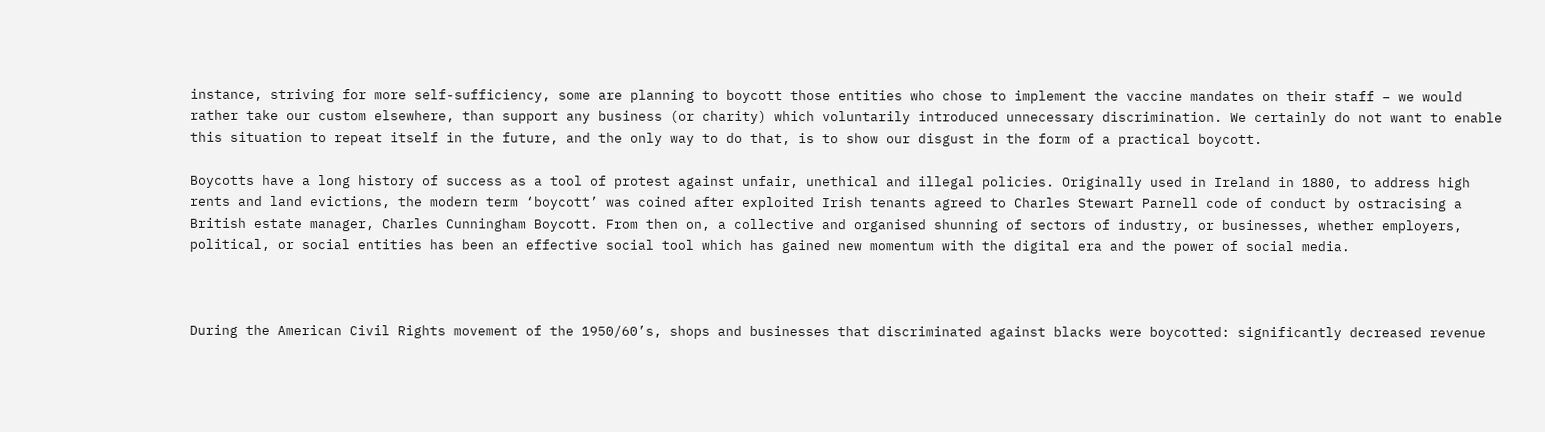instance, striving for more self-sufficiency, some are planning to boycott those entities who chose to implement the vaccine mandates on their staff – we would rather take our custom elsewhere, than support any business (or charity) which voluntarily introduced unnecessary discrimination. We certainly do not want to enable this situation to repeat itself in the future, and the only way to do that, is to show our disgust in the form of a practical boycott.

Boycotts have a long history of success as a tool of protest against unfair, unethical and illegal policies. Originally used in Ireland in 1880, to address high rents and land evictions, the modern term ‘boycott’ was coined after exploited Irish tenants agreed to Charles Stewart Parnell code of conduct by ostracising a British estate manager, Charles Cunningham Boycott. From then on, a collective and organised shunning of sectors of industry, or businesses, whether employers, political, or social entities has been an effective social tool which has gained new momentum with the digital era and the power of social media.



During the American Civil Rights movement of the 1950/60’s, shops and businesses that discriminated against blacks were boycotted: significantly decreased revenue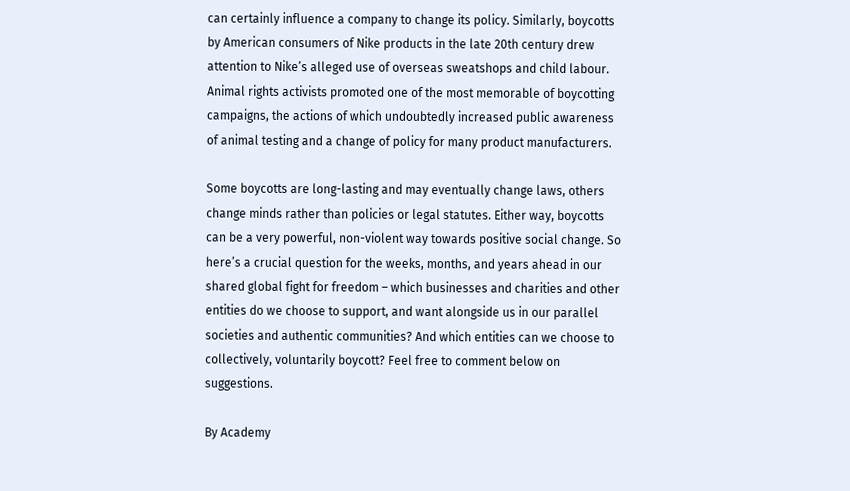can certainly influence a company to change its policy. Similarly, boycotts by American consumers of Nike products in the late 20th century drew attention to Nike’s alleged use of overseas sweatshops and child labour. Animal rights activists promoted one of the most memorable of boycotting campaigns, the actions of which undoubtedly increased public awareness of animal testing and a change of policy for many product manufacturers.

Some boycotts are long-lasting and may eventually change laws, others change minds rather than policies or legal statutes. Either way, boycotts can be a very powerful, non-violent way towards positive social change. So here’s a crucial question for the weeks, months, and years ahead in our shared global fight for freedom – which businesses and charities and other entities do we choose to support, and want alongside us in our parallel societies and authentic communities? And which entities can we choose to collectively, voluntarily boycott? Feel free to comment below on suggestions.

By Academy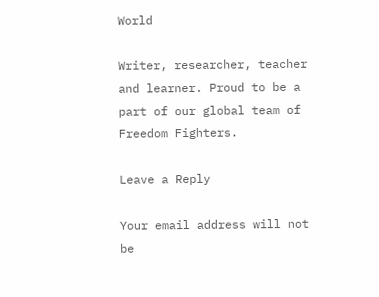World

Writer, researcher, teacher and learner. Proud to be a part of our global team of Freedom Fighters.

Leave a Reply

Your email address will not be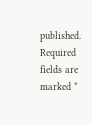published. Required fields are marked *